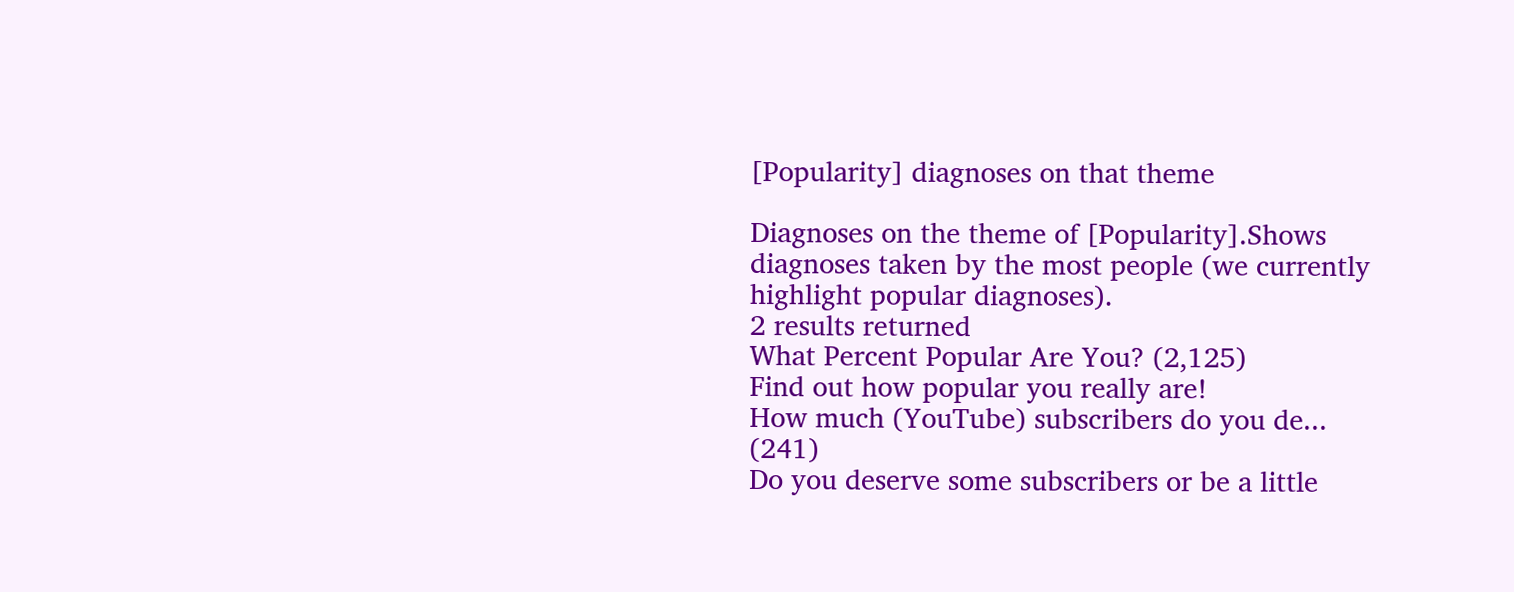[Popularity] diagnoses on that theme

Diagnoses on the theme of [Popularity].Shows diagnoses taken by the most people (we currently highlight popular diagnoses).
2 results returned
What Percent Popular Are You? (2,125)
Find out how popular you really are!
How much (YouTube) subscribers do you de... (241)
Do you deserve some subscribers or be a little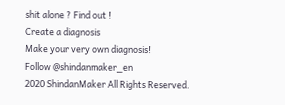shit alone ? Find out !
Create a diagnosis
Make your very own diagnosis!
Follow @shindanmaker_en
2020 ShindanMaker All Rights Reserved.